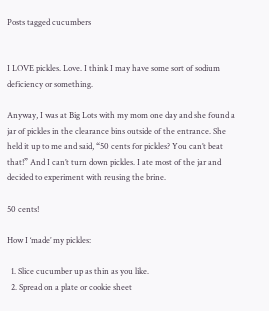Posts tagged cucumbers


I LOVE pickles. Love. I think I may have some sort of sodium deficiency or something.

Anyway, I was at Big Lots with my mom one day and she found a jar of pickles in the clearance bins outside of the entrance. She held it up to me and said, “50 cents for pickles? You can’t beat that!” And I can’t turn down pickles. I ate most of the jar and decided to experiment with reusing the brine.

50 cents!

How I ‘made’ my pickles:

  1. Slice cucumber up as thin as you like.
  2. Spread on a plate or cookie sheet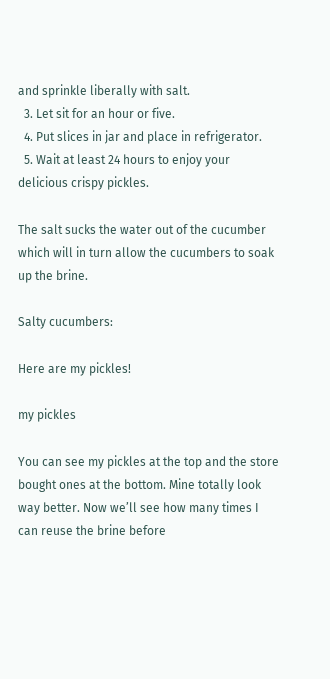and sprinkle liberally with salt.
  3. Let sit for an hour or five.
  4. Put slices in jar and place in refrigerator.
  5. Wait at least 24 hours to enjoy your delicious crispy pickles.

The salt sucks the water out of the cucumber which will in turn allow the cucumbers to soak up the brine.

Salty cucumbers:

Here are my pickles!

my pickles

You can see my pickles at the top and the store bought ones at the bottom. Mine totally look way better. Now we’ll see how many times I can reuse the brine before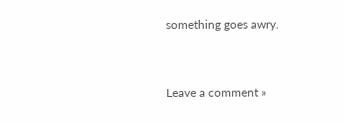something goes awry.


Leave a comment »